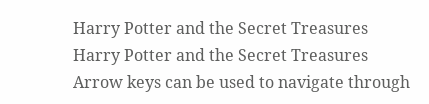Harry Potter and the Secret Treasures Harry Potter and the Secret Treasures
Arrow keys can be used to navigate through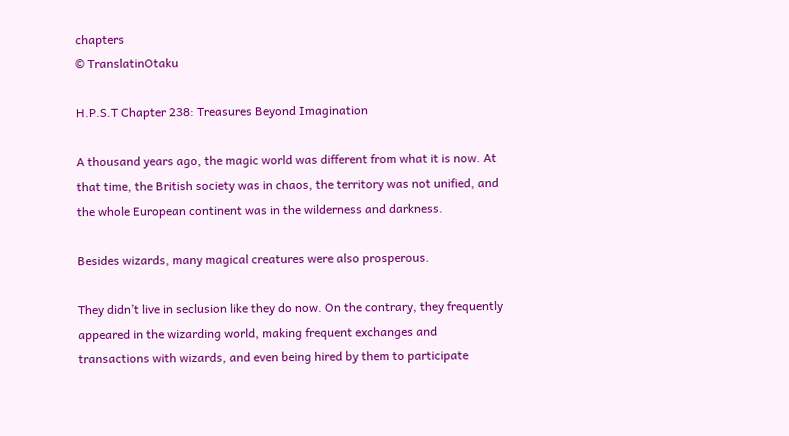chapters
© TranslatinOtaku

H.P.S.T Chapter 238: Treasures Beyond Imagination

A thousand years ago, the magic world was different from what it is now. At that time, the British society was in chaos, the territory was not unified, and the whole European continent was in the wilderness and darkness.

Besides wizards, many magical creatures were also prosperous.

They didn’t live in seclusion like they do now. On the contrary, they frequently appeared in the wizarding world, making frequent exchanges and transactions with wizards, and even being hired by them to participate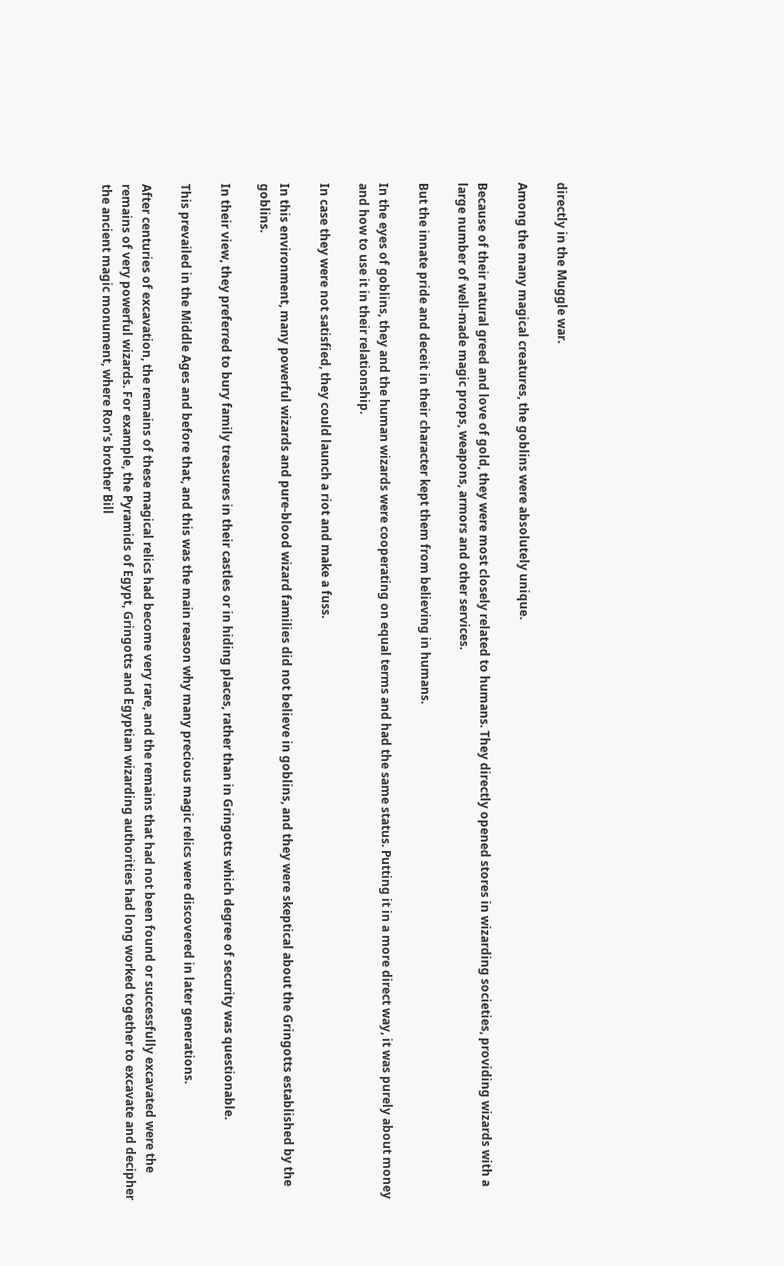directly in the Muggle war.

Among the many magical creatures, the goblins were absolutely unique.

Because of their natural greed and love of gold, they were most closely related to humans. They directly opened stores in wizarding societies, providing wizards with a large number of well-made magic props, weapons, armors and other services.

But the innate pride and deceit in their character kept them from believing in humans.

In the eyes of goblins, they and the human wizards were cooperating on equal terms and had the same status. Putting it in a more direct way, it was purely about money and how to use it in their relationship.

In case they were not satisfied, they could launch a riot and make a fuss.

In this environment, many powerful wizards and pure-blood wizard families did not believe in goblins, and they were skeptical about the Gringotts established by the goblins.

In their view, they preferred to bury family treasures in their castles or in hiding places, rather than in Gringotts which degree of security was questionable.

This prevailed in the Middle Ages and before that, and this was the main reason why many precious magic relics were discovered in later generations.

After centuries of excavation, the remains of these magical relics had become very rare, and the remains that had not been found or successfully excavated were the remains of very powerful wizards. For example, the Pyramids of Egypt, Gringotts and Egyptian wizarding authorities had long worked together to excavate and decipher the ancient magic monument, where Ron’s brother Bill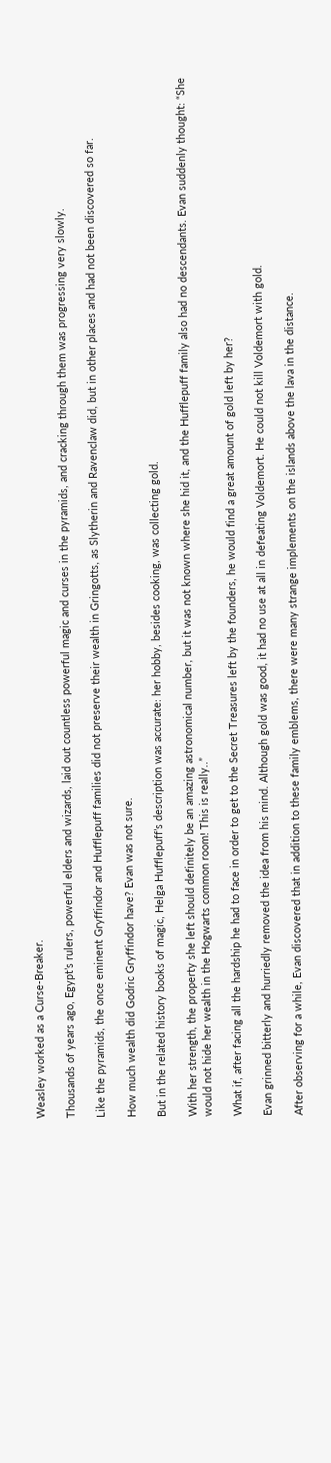Weasley worked as a Curse-Breaker.

Thousands of years ago, Egypt’s rulers, powerful elders and wizards, laid out countless powerful magic and curses in the pyramids, and cracking through them was progressing very slowly.

Like the pyramids, the once eminent Gryffindor and Hufflepuff families did not preserve their wealth in Gringotts, as Slytherin and Ravenclaw did, but in other places and had not been discovered so far.

How much wealth did Godric Gryffindor have? Evan was not sure.

But in the related history books of magic, Helga Hufflepuff’s description was accurate: her hobby, besides cooking, was collecting gold.

With her strength, the property she left should definitely be an amazing astronomical number, but it was not known where she hid it, and the Hufflepuff family also had no descendants. Evan suddenly thought: “She would not hide her wealth in the Hogwarts common room! This is really..”

What if, after facing all the hardship he had to face in order to get to the Secret Treasures left by the founders, he would find a great amount of gold left by her?

Evan grinned bitterly and hurriedly removed the idea from his mind. Although gold was good, it had no use at all in defeating Voldemort. He could not kill Voldemort with gold.

After observing for a while, Evan discovered that in addition to these family emblems, there were many strange implements on the islands above the lava in the distance.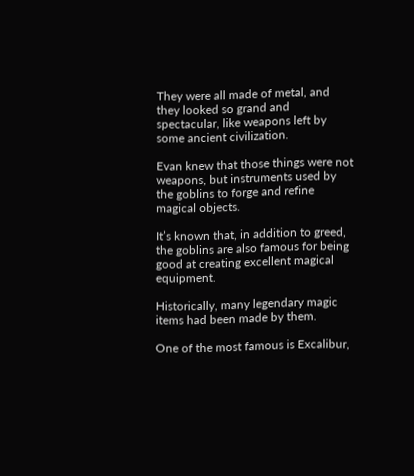They were all made of metal, and they looked so grand and spectacular, like weapons left by some ancient civilization.

Evan knew that those things were not weapons, but instruments used by the goblins to forge and refine magical objects.

It’s known that, in addition to greed, the goblins are also famous for being good at creating excellent magical equipment.

Historically, many legendary magic items had been made by them.

One of the most famous is Excalibur,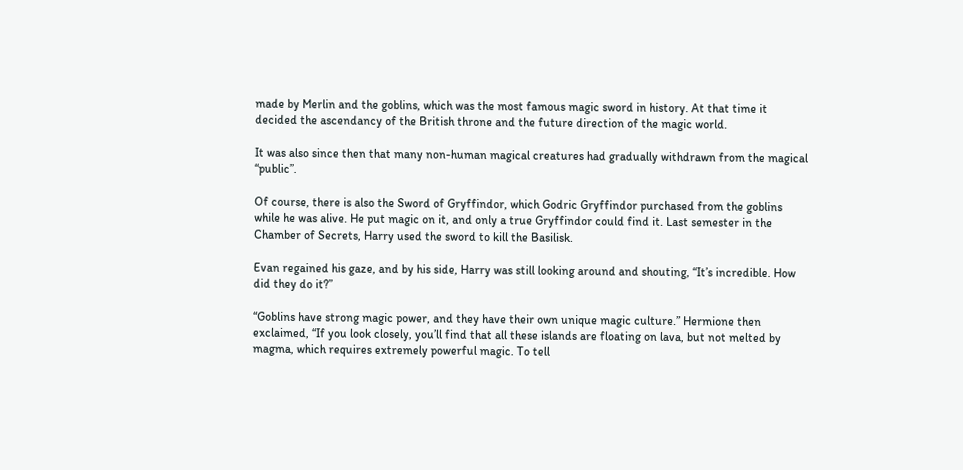made by Merlin and the goblins, which was the most famous magic sword in history. At that time it decided the ascendancy of the British throne and the future direction of the magic world.

It was also since then that many non-human magical creatures had gradually withdrawn from the magical “public”.

Of course, there is also the Sword of Gryffindor, which Godric Gryffindor purchased from the goblins while he was alive. He put magic on it, and only a true Gryffindor could find it. Last semester in the Chamber of Secrets, Harry used the sword to kill the Basilisk.

Evan regained his gaze, and by his side, Harry was still looking around and shouting, “It’s incredible. How did they do it?”

“Goblins have strong magic power, and they have their own unique magic culture.” Hermione then exclaimed, “If you look closely, you’ll find that all these islands are floating on lava, but not melted by magma, which requires extremely powerful magic. To tell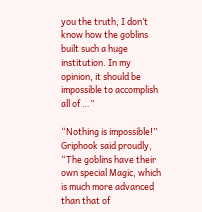you the truth, I don’t know how the goblins built such a huge institution. In my opinion, it should be impossible to accomplish all of …”

“Nothing is impossible!” Griphook said proudly, “The goblins have their own special Magic, which is much more advanced than that of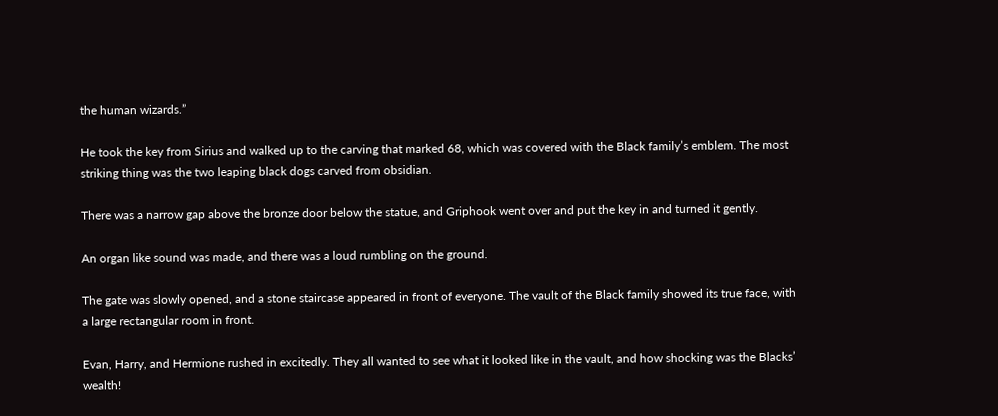the human wizards.”

He took the key from Sirius and walked up to the carving that marked 68, which was covered with the Black family’s emblem. The most striking thing was the two leaping black dogs carved from obsidian.

There was a narrow gap above the bronze door below the statue, and Griphook went over and put the key in and turned it gently.

An organ like sound was made, and there was a loud rumbling on the ground.

The gate was slowly opened, and a stone staircase appeared in front of everyone. The vault of the Black family showed its true face, with a large rectangular room in front.

Evan, Harry, and Hermione rushed in excitedly. They all wanted to see what it looked like in the vault, and how shocking was the Blacks’ wealth!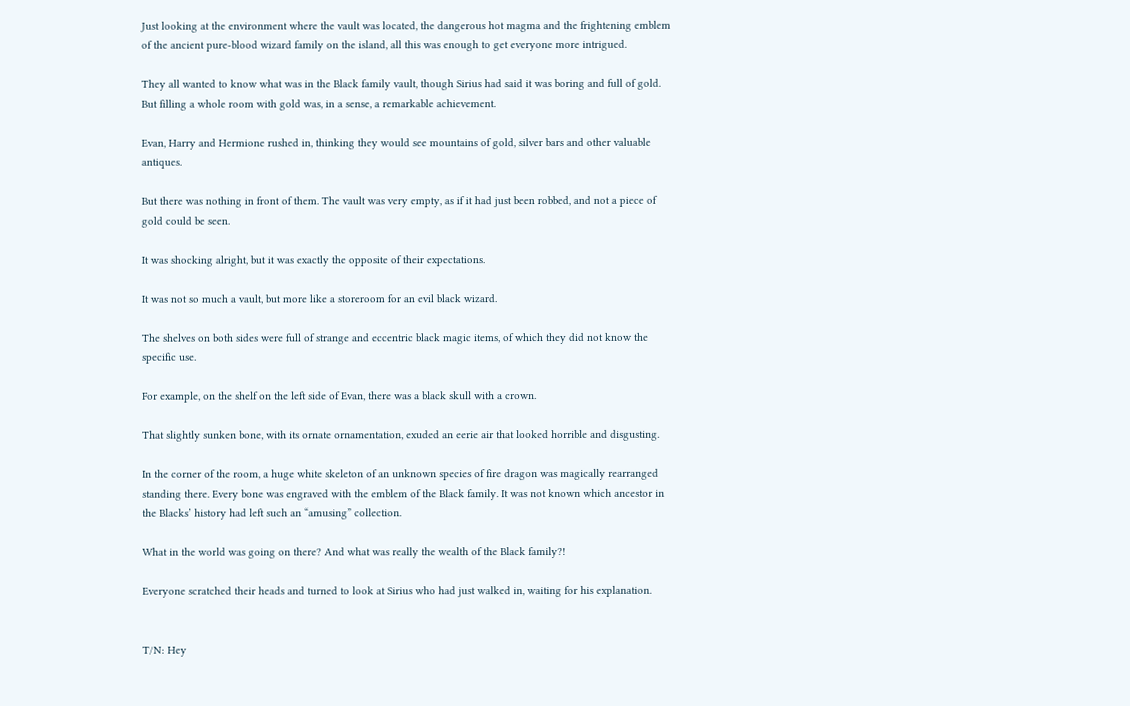Just looking at the environment where the vault was located, the dangerous hot magma and the frightening emblem of the ancient pure-blood wizard family on the island, all this was enough to get everyone more intrigued.

They all wanted to know what was in the Black family vault, though Sirius had said it was boring and full of gold. But filling a whole room with gold was, in a sense, a remarkable achievement.

Evan, Harry and Hermione rushed in, thinking they would see mountains of gold, silver bars and other valuable antiques.

But there was nothing in front of them. The vault was very empty, as if it had just been robbed, and not a piece of gold could be seen.

It was shocking alright, but it was exactly the opposite of their expectations.

It was not so much a vault, but more like a storeroom for an evil black wizard.

The shelves on both sides were full of strange and eccentric black magic items, of which they did not know the specific use.

For example, on the shelf on the left side of Evan, there was a black skull with a crown.

That slightly sunken bone, with its ornate ornamentation, exuded an eerie air that looked horrible and disgusting.

In the corner of the room, a huge white skeleton of an unknown species of fire dragon was magically rearranged standing there. Every bone was engraved with the emblem of the Black family. It was not known which ancestor in the Blacks’ history had left such an “amusing” collection.

What in the world was going on there? And what was really the wealth of the Black family?!

Everyone scratched their heads and turned to look at Sirius who had just walked in, waiting for his explanation.


T/N: Hey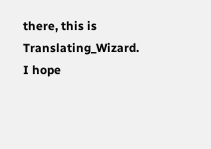there, this is Translating_Wizard. I hope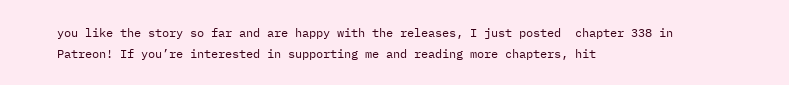you like the story so far and are happy with the releases, I just posted  chapter 338 in Patreon! If you’re interested in supporting me and reading more chapters, hit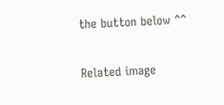the button below ^^

Related image